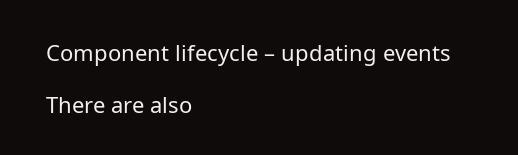Component lifecycle – updating events

There are also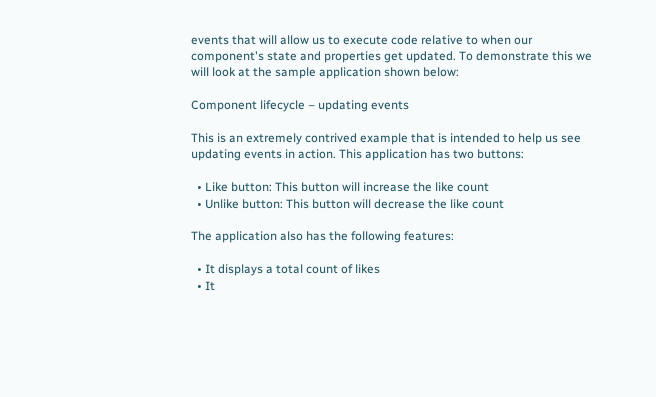events that will allow us to execute code relative to when our component's state and properties get updated. To demonstrate this we will look at the sample application shown below:

Component lifecycle – updating events

This is an extremely contrived example that is intended to help us see updating events in action. This application has two buttons:

  • Like button: This button will increase the like count
  • Unlike button: This button will decrease the like count

The application also has the following features:

  • It displays a total count of likes
  • It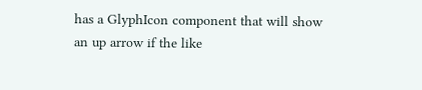has a GlyphIcon component that will show an up arrow if the like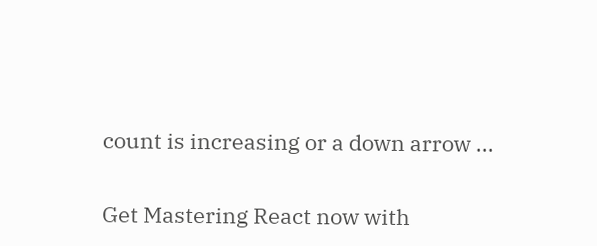count is increasing or a down arrow ...

Get Mastering React now with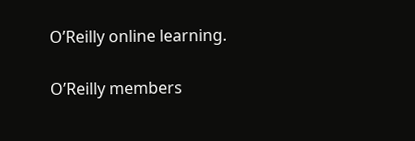O’Reilly online learning.

O’Reilly members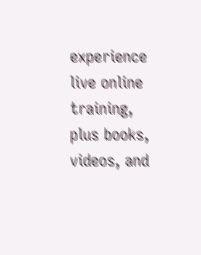experience live online training, plus books, videos, and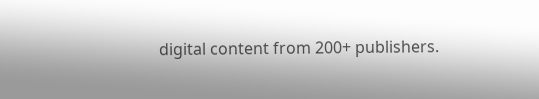digital content from 200+ publishers.